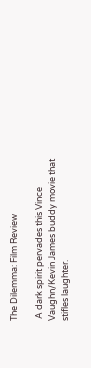The Dilemma: Film Review

 A dark spirit pervades this Vince Vaughn/Kevin James buddy movie that stifles laughter.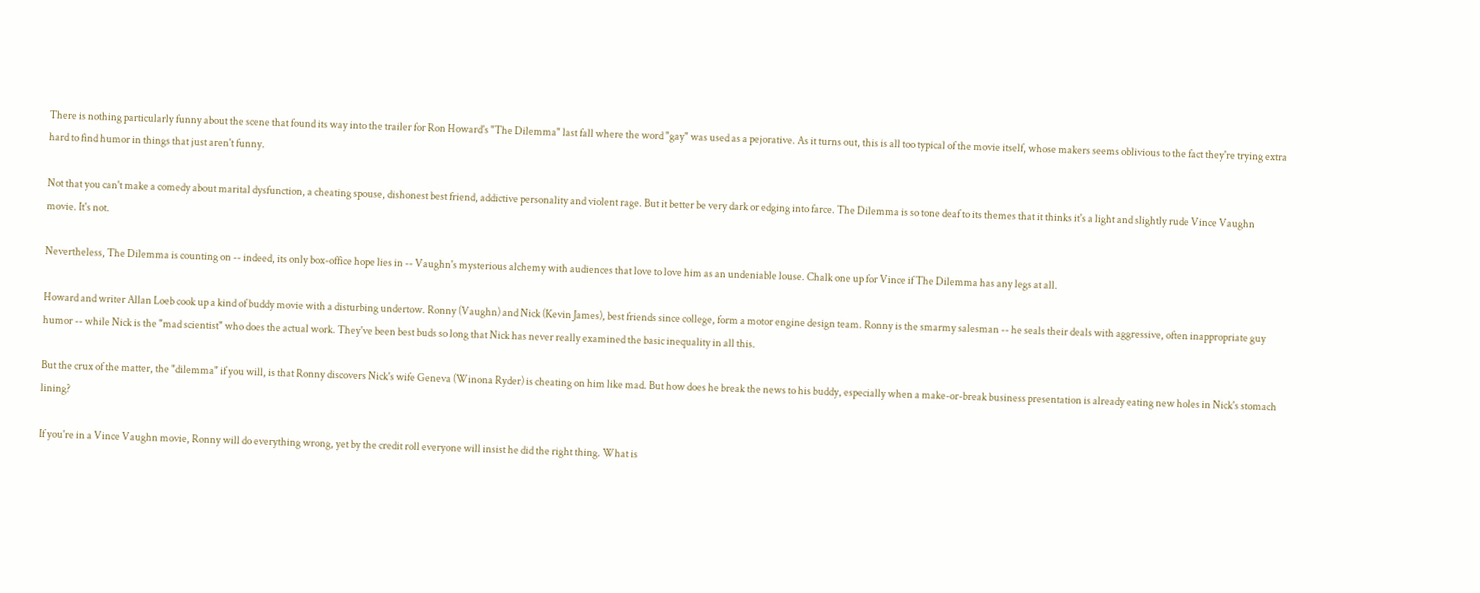There is nothing particularly funny about the scene that found its way into the trailer for Ron Howard's "The Dilemma" last fall where the word "gay" was used as a pejorative. As it turns out, this is all too typical of the movie itself, whose makers seems oblivious to the fact they're trying extra hard to find humor in things that just aren't funny.

Not that you can't make a comedy about marital dysfunction, a cheating spouse, dishonest best friend, addictive personality and violent rage. But it better be very dark or edging into farce. The Dilemma is so tone deaf to its themes that it thinks it's a light and slightly rude Vince Vaughn movie. It's not.

Nevertheless, The Dilemma is counting on -- indeed, its only box-office hope lies in -- Vaughn's mysterious alchemy with audiences that love to love him as an undeniable louse. Chalk one up for Vince if The Dilemma has any legs at all.

Howard and writer Allan Loeb cook up a kind of buddy movie with a disturbing undertow. Ronny (Vaughn) and Nick (Kevin James), best friends since college, form a motor engine design team. Ronny is the smarmy salesman -- he seals their deals with aggressive, often inappropriate guy humor -- while Nick is the "mad scientist" who does the actual work. They've been best buds so long that Nick has never really examined the basic inequality in all this.

But the crux of the matter, the "dilemma" if you will, is that Ronny discovers Nick's wife Geneva (Winona Ryder) is cheating on him like mad. But how does he break the news to his buddy, especially when a make-or-break business presentation is already eating new holes in Nick's stomach lining?

If you're in a Vince Vaughn movie, Ronny will do everything wrong, yet by the credit roll everyone will insist he did the right thing. What is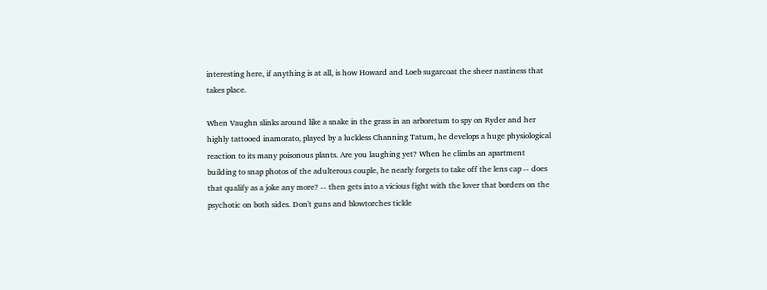interesting here, if anything is at all, is how Howard and Loeb sugarcoat the sheer nastiness that takes place.

When Vaughn slinks around like a snake in the grass in an arboretum to spy on Ryder and her highly tattooed inamorato, played by a luckless Channing Tatum, he develops a huge physiological reaction to its many poisonous plants. Are you laughing yet? When he climbs an apartment building to snap photos of the adulterous couple, he nearly forgets to take off the lens cap -- does that qualify as a joke any more? -- then gets into a vicious fight with the lover that borders on the psychotic on both sides. Don't guns and blowtorches tickle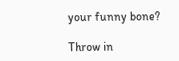your funny bone?

Throw in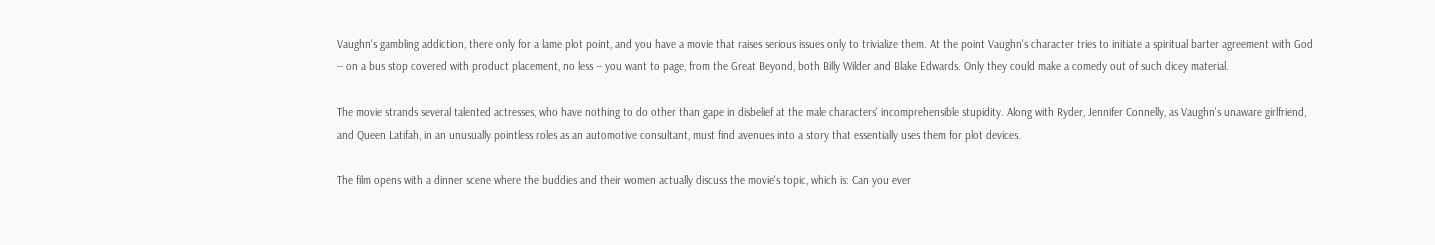Vaughn's gambling addiction, there only for a lame plot point, and you have a movie that raises serious issues only to trivialize them. At the point Vaughn's character tries to initiate a spiritual barter agreement with God -- on a bus stop covered with product placement, no less -- you want to page, from the Great Beyond, both Billy Wilder and Blake Edwards. Only they could make a comedy out of such dicey material.

The movie strands several talented actresses, who have nothing to do other than gape in disbelief at the male characters' incomprehensible stupidity. Along with Ryder, Jennifer Connelly, as Vaughn's unaware girlfriend, and Queen Latifah, in an unusually pointless roles as an automotive consultant, must find avenues into a story that essentially uses them for plot devices.

The film opens with a dinner scene where the buddies and their women actually discuss the movie's topic, which is: Can you ever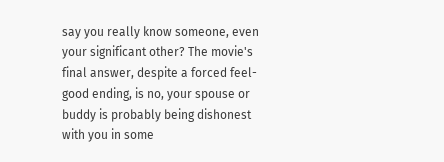say you really know someone, even your significant other? The movie's final answer, despite a forced feel-good ending, is no, your spouse or buddy is probably being dishonest with you in some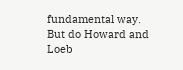fundamental way. But do Howard and Loeb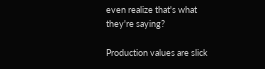even realize that's what they're saying?

Production values are slick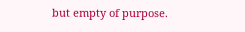but empty of purpose.